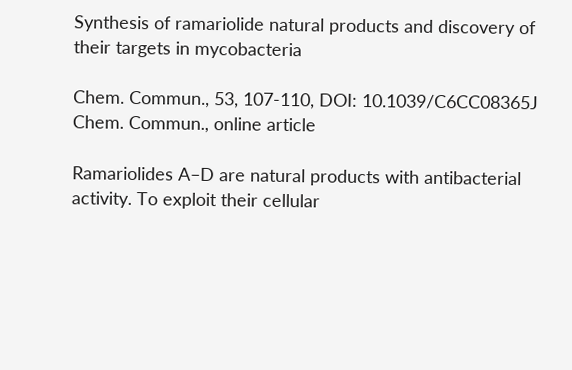Synthesis of ramariolide natural products and discovery of their targets in mycobacteria

Chem. Commun., 53, 107-110, DOI: 10.1039/C6CC08365J
Chem. Commun., online article

Ramariolides A–D are natural products with antibacterial activity. To exploit their cellular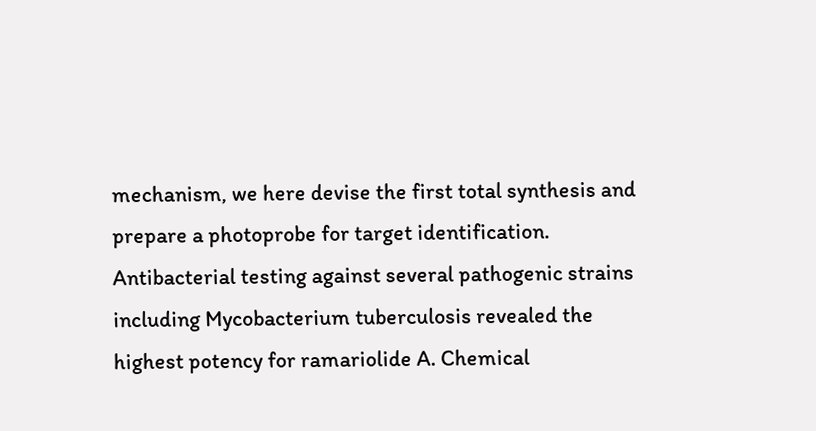mechanism, we here devise the first total synthesis and prepare a photoprobe for target identification. Antibacterial testing against several pathogenic strains including Mycobacterium tuberculosis revealed the highest potency for ramariolide A. Chemical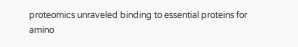proteomics unraveled binding to essential proteins for amino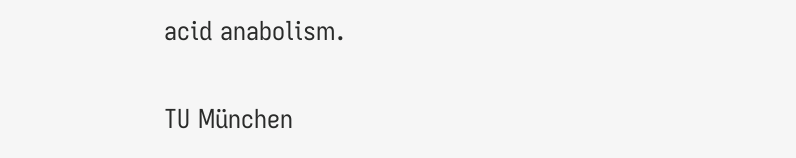acid anabolism.

TU München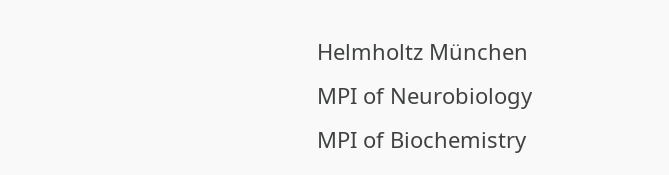Helmholtz München
MPI of Neurobiology
MPI of Biochemistry